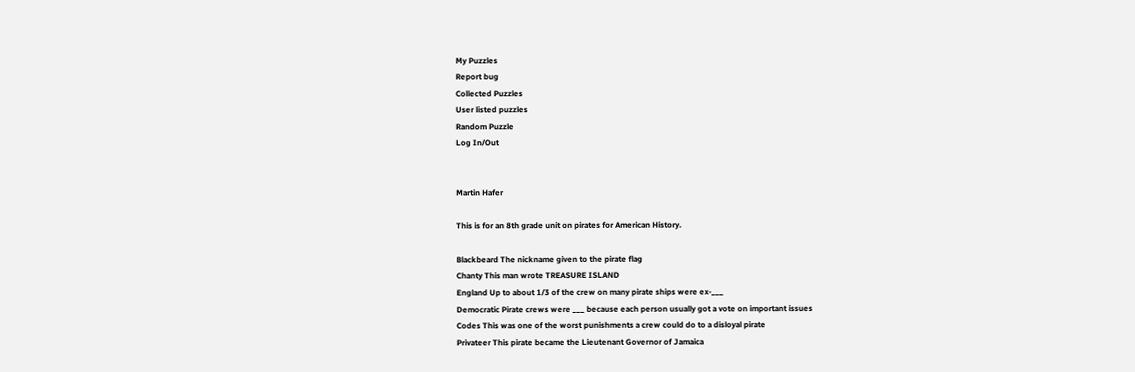My Puzzles
Report bug
Collected Puzzles
User listed puzzles
Random Puzzle
Log In/Out


Martin Hafer

This is for an 8th grade unit on pirates for American History.

Blackbeard The nickname given to the pirate flag
Chanty This man wrote TREASURE ISLAND
England Up to about 1/3 of the crew on many pirate ships were ex-___
Democratic Pirate crews were ___ because each person usually got a vote on important issues
Codes This was one of the worst punishments a crew could do to a disloyal pirate
Privateer This pirate became the Lieutenant Governor of Jamaica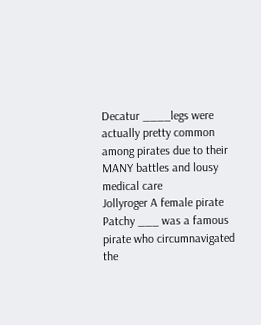Decatur ____legs were actually pretty common among pirates due to their MANY battles and lousy medical care
Jollyroger A female pirate
Patchy ___ was a famous pirate who circumnavigated the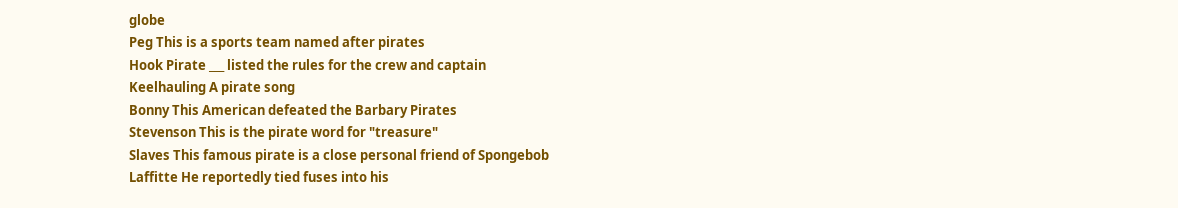globe
Peg This is a sports team named after pirates
Hook Pirate ___ listed the rules for the crew and captain
Keelhauling A pirate song
Bonny This American defeated the Barbary Pirates
Stevenson This is the pirate word for "treasure"
Slaves This famous pirate is a close personal friend of Spongebob
Laffitte He reportedly tied fuses into his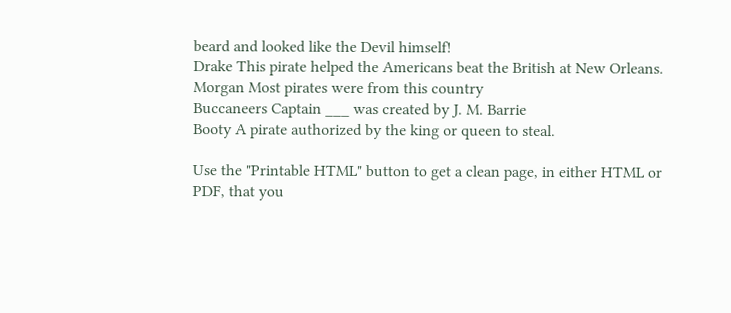beard and looked like the Devil himself!
Drake This pirate helped the Americans beat the British at New Orleans.
Morgan Most pirates were from this country
Buccaneers Captain ___ was created by J. M. Barrie
Booty A pirate authorized by the king or queen to steal.

Use the "Printable HTML" button to get a clean page, in either HTML or PDF, that you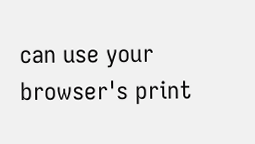can use your browser's print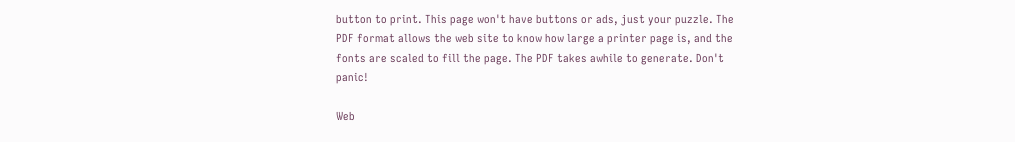button to print. This page won't have buttons or ads, just your puzzle. The PDF format allows the web site to know how large a printer page is, and the fonts are scaled to fill the page. The PDF takes awhile to generate. Don't panic!

Web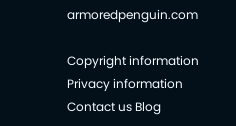armoredpenguin.com

Copyright information Privacy information Contact us Blog